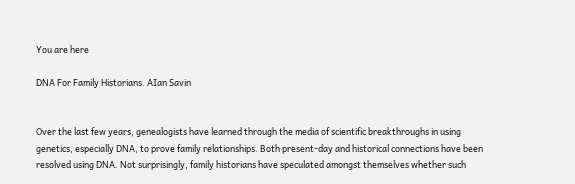You are here

DNA For Family Historians. AIan Savin


Over the last few years, genealogists have learned through the media of scientific breakthroughs in using genetics, especially DNA, to prove family relationships. Both present-day and historical connections have been resolved using DNA. Not surprisingly, family historians have speculated amongst themselves whether such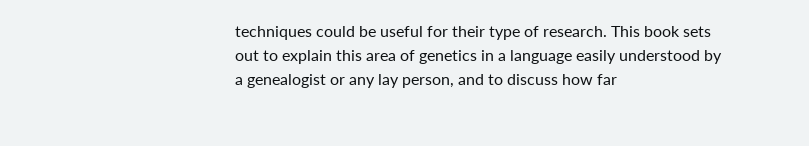techniques could be useful for their type of research. This book sets out to explain this area of genetics in a language easily understood by a genealogist or any lay person, and to discuss how far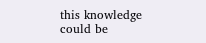this knowledge could be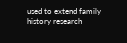used to extend family history research